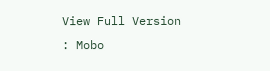View Full Version : Mobo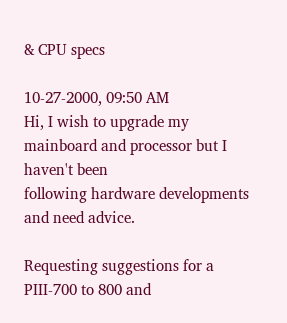& CPU specs

10-27-2000, 09:50 AM
Hi, I wish to upgrade my mainboard and processor but I haven't been
following hardware developments and need advice.

Requesting suggestions for a PIII-700 to 800 and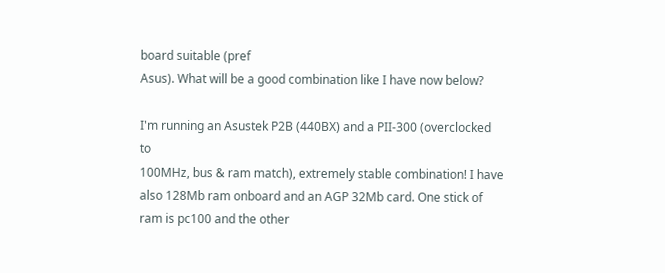board suitable (pref
Asus). What will be a good combination like I have now below?

I'm running an Asustek P2B (440BX) and a PII-300 (overclocked to
100MHz, bus & ram match), extremely stable combination! I have also 128Mb ram onboard and an AGP 32Mb card. One stick of ram is pc100 and the other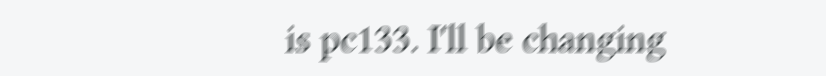is pc133. I'll be changing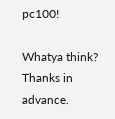pc100!

Whatya think? Thanks in advance.